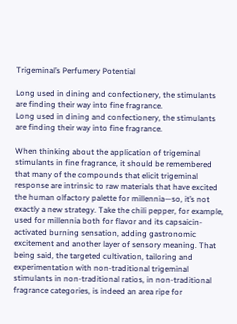Trigeminal’s Perfumery Potential

Long used in dining and confectionery, the stimulants are finding their way into fine fragrance.
Long used in dining and confectionery, the stimulants are finding their way into fine fragrance.

When thinking about the application of trigeminal stimulants in fine fragrance, it should be remembered that many of the compounds that elicit trigeminal response are intrinsic to raw materials that have excited the human olfactory palette for millennia—so, it’s not exactly a new strategy. Take the chili pepper, for example, used for millennia both for flavor and its capsaicin-activated burning sensation, adding gastronomic excitement and another layer of sensory meaning. That being said, the targeted cultivation, tailoring and experimentation with non-traditional trigeminal stimulants in non-traditional ratios, in non-traditional fragrance categories, is indeed an area ripe for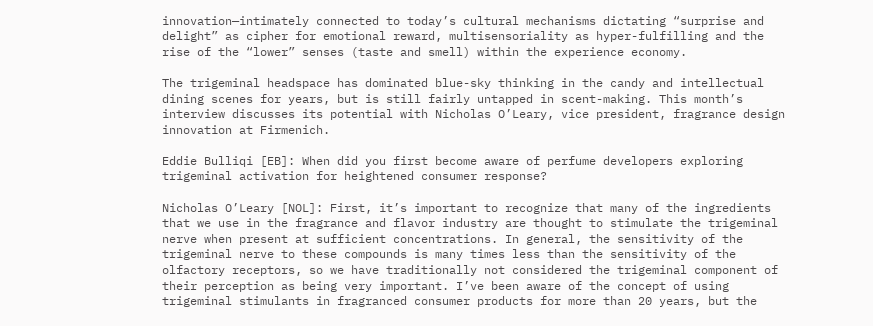innovation—intimately connected to today’s cultural mechanisms dictating “surprise and delight” as cipher for emotional reward, multisensoriality as hyper-fulfilling and the rise of the “lower” senses (taste and smell) within the experience economy.

The trigeminal headspace has dominated blue-sky thinking in the candy and intellectual dining scenes for years, but is still fairly untapped in scent-making. This month’s interview discusses its potential with Nicholas O’Leary, vice president, fragrance design innovation at Firmenich.

Eddie Bulliqi [EB]: When did you first become aware of perfume developers exploring trigeminal activation for heightened consumer response?

Nicholas O’Leary [NOL]: First, it’s important to recognize that many of the ingredients that we use in the fragrance and flavor industry are thought to stimulate the trigeminal nerve when present at sufficient concentrations. In general, the sensitivity of the trigeminal nerve to these compounds is many times less than the sensitivity of the olfactory receptors, so we have traditionally not considered the trigeminal component of their perception as being very important. I’ve been aware of the concept of using trigeminal stimulants in fragranced consumer products for more than 20 years, but the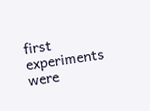first experiments were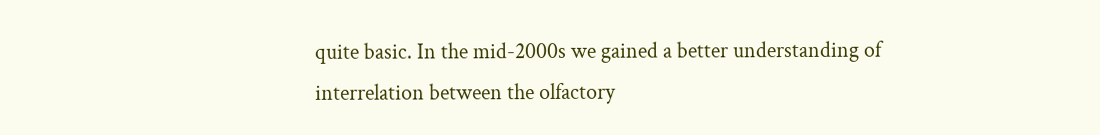quite basic. In the mid-2000s we gained a better understanding of interrelation between the olfactory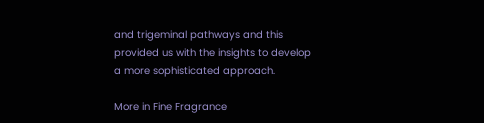and trigeminal pathways and this provided us with the insights to develop a more sophisticated approach.

More in Fine Fragrance